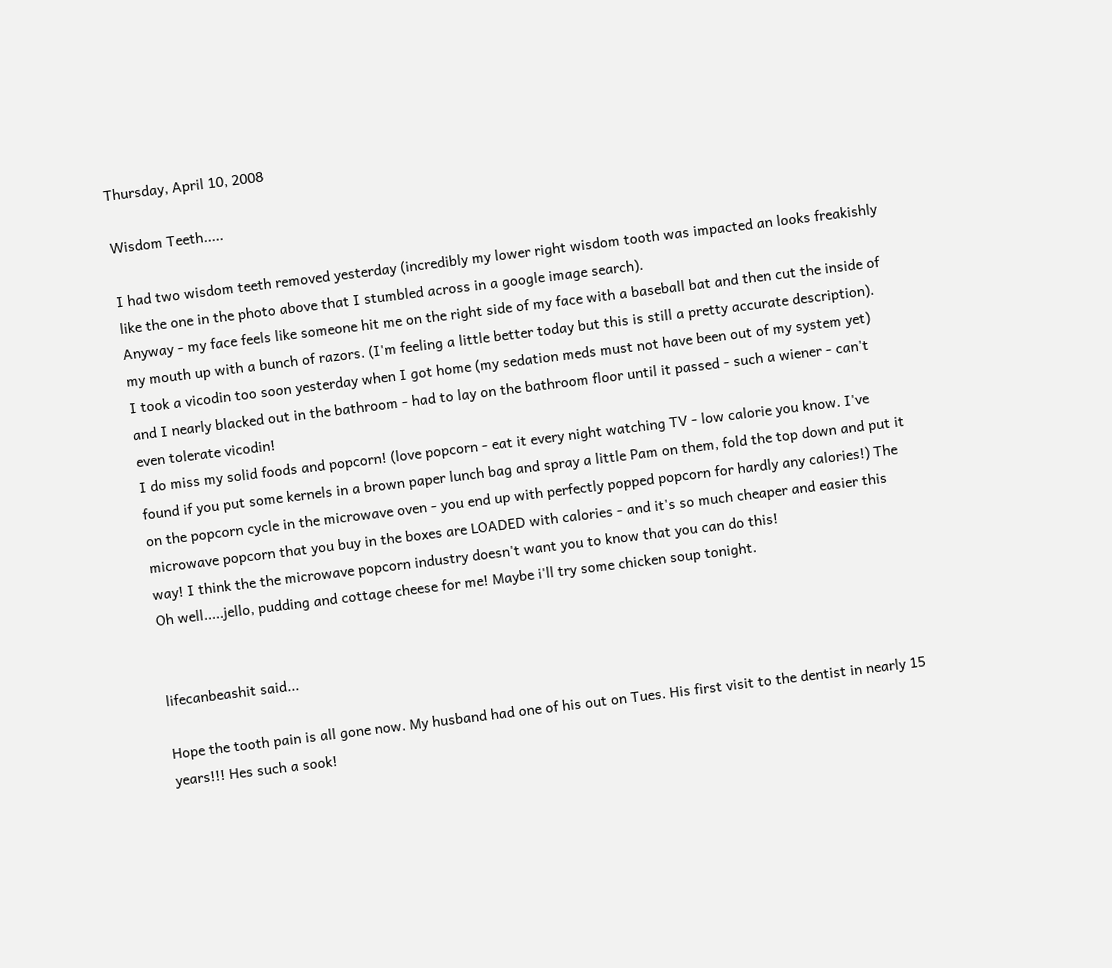Thursday, April 10, 2008

Wisdom Teeth.....

I had two wisdom teeth removed yesterday (incredibly my lower right wisdom tooth was impacted an looks freakishly like the one in the photo above that I stumbled across in a google image search).
Anyway - my face feels like someone hit me on the right side of my face with a baseball bat and then cut the inside of my mouth up with a bunch of razors. (I'm feeling a little better today but this is still a pretty accurate description).
I took a vicodin too soon yesterday when I got home (my sedation meds must not have been out of my system yet) and I nearly blacked out in the bathroom - had to lay on the bathroom floor until it passed - such a wiener - can't even tolerate vicodin!
I do miss my solid foods and popcorn! (love popcorn - eat it every night watching TV - low calorie you know. I've found if you put some kernels in a brown paper lunch bag and spray a little Pam on them, fold the top down and put it on the popcorn cycle in the microwave oven - you end up with perfectly popped popcorn for hardly any calories!) The microwave popcorn that you buy in the boxes are LOADED with calories - and it's so much cheaper and easier this way! I think the the microwave popcorn industry doesn't want you to know that you can do this!
Oh well.....jello, pudding and cottage cheese for me! Maybe i'll try some chicken soup tonight.


lifecanbeashit said...

Hope the tooth pain is all gone now. My husband had one of his out on Tues. His first visit to the dentist in nearly 15 years!!! Hes such a sook!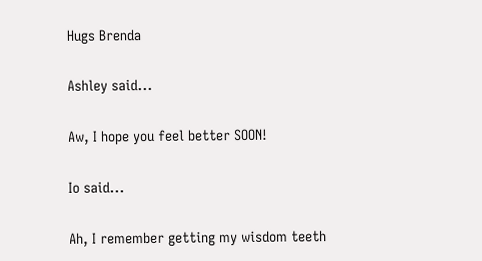Hugs Brenda

Ashley said...

Aw, I hope you feel better SOON!

Io said...

Ah, I remember getting my wisdom teeth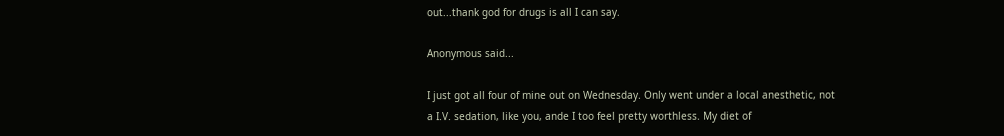out...thank god for drugs is all I can say.

Anonymous said...

I just got all four of mine out on Wednesday. Only went under a local anesthetic, not a I.V. sedation, like you, ande I too feel pretty worthless. My diet of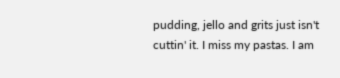pudding, jello and grits just isn't cuttin' it. I miss my pastas. I am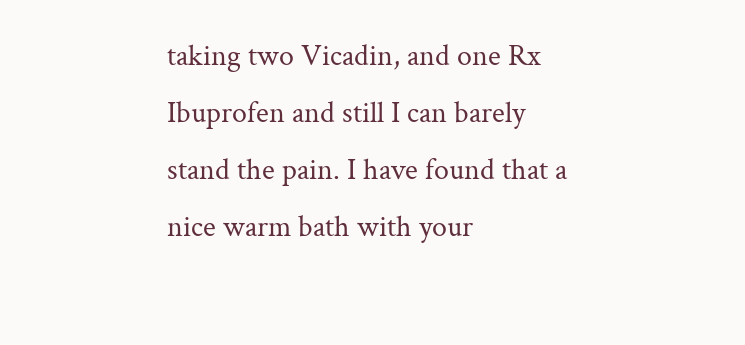taking two Vicadin, and one Rx Ibuprofen and still I can barely stand the pain. I have found that a nice warm bath with your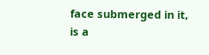face submerged in it, is a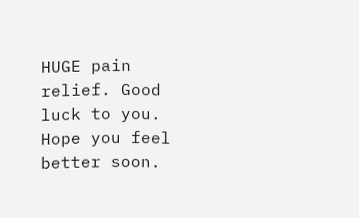HUGE pain relief. Good luck to you. Hope you feel better soon.